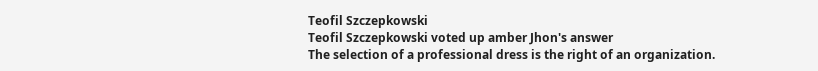Teofil Szczepkowski
Teofil Szczepkowski voted up amber Jhon's answer
The selection of a professional dress is the right of an organization.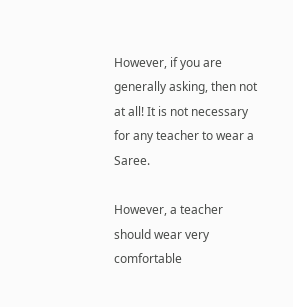However, if you are generally asking, then not at all! It is not necessary for any teacher to wear a Saree.

However, a teacher should wear very comfortable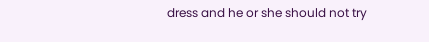dress and he or she should not try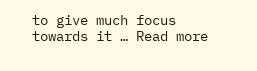to give much focus towards it … Read more